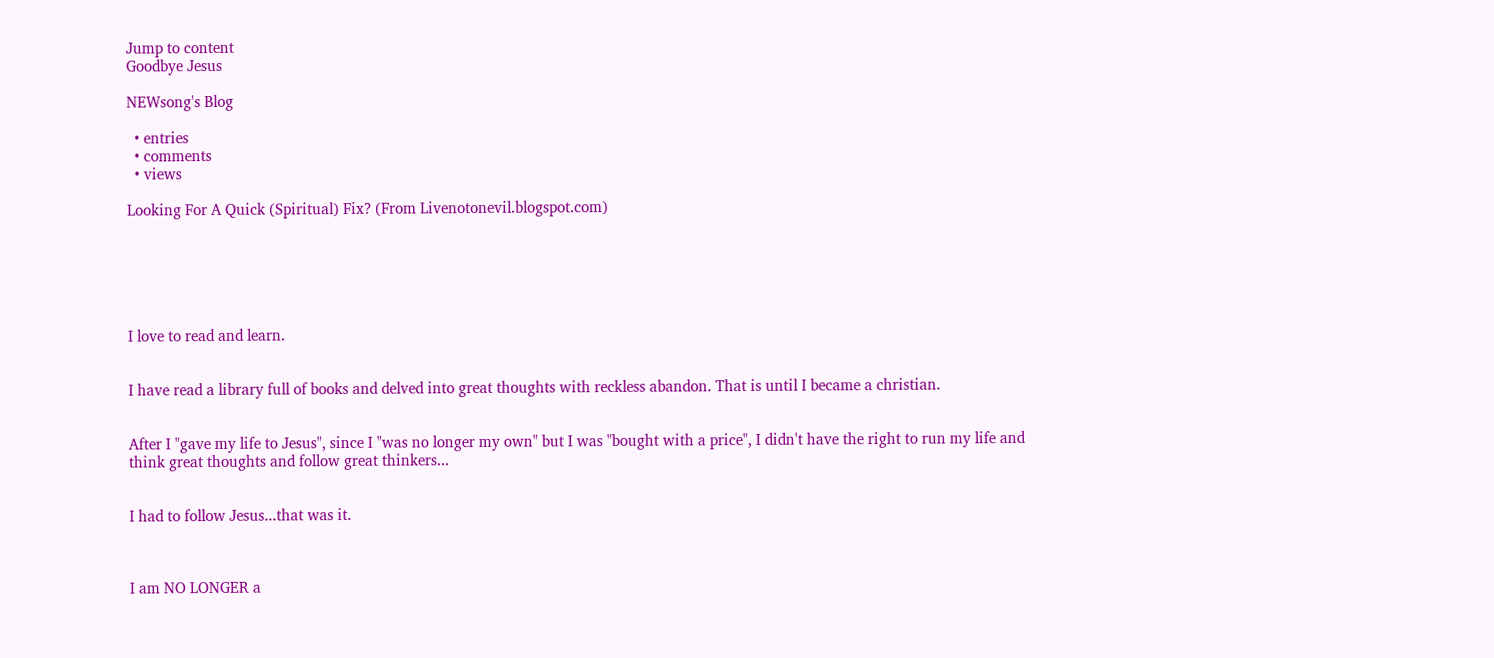Jump to content
Goodbye Jesus

NEWsong's Blog

  • entries
  • comments
  • views

Looking For A Quick (Spiritual) Fix? (From Livenotonevil.blogspot.com)






I love to read and learn.


I have read a library full of books and delved into great thoughts with reckless abandon. That is until I became a christian.


After I "gave my life to Jesus", since I "was no longer my own" but I was "bought with a price", I didn't have the right to run my life and think great thoughts and follow great thinkers...


I had to follow Jesus...that was it.



I am NO LONGER a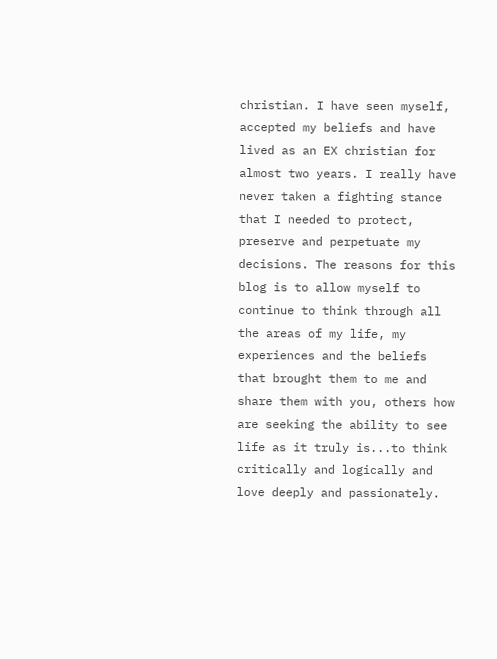christian. I have seen myself, accepted my beliefs and have lived as an EX christian for almost two years. I really have never taken a fighting stance that I needed to protect, preserve and perpetuate my decisions. The reasons for this blog is to allow myself to continue to think through all the areas of my life, my experiences and the beliefs that brought them to me and share them with you, others how are seeking the ability to see life as it truly is...to think critically and logically and love deeply and passionately.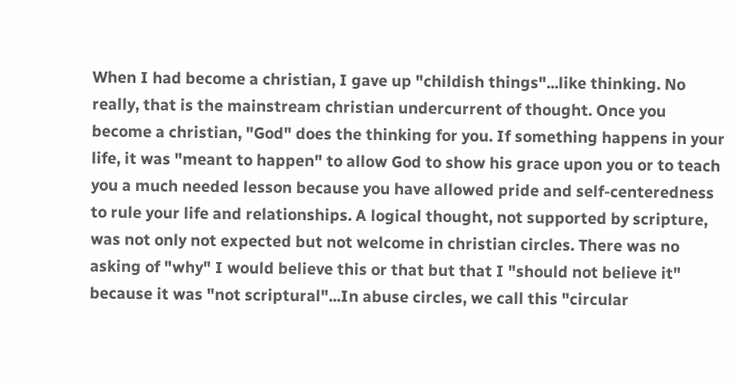When I had become a christian, I gave up "childish things"...like thinking. No really, that is the mainstream christian undercurrent of thought. Once you become a christian, "God" does the thinking for you. If something happens in your life, it was "meant to happen" to allow God to show his grace upon you or to teach you a much needed lesson because you have allowed pride and self-centeredness to rule your life and relationships. A logical thought, not supported by scripture, was not only not expected but not welcome in christian circles. There was no asking of "why" I would believe this or that but that I "should not believe it" because it was "not scriptural"...In abuse circles, we call this "circular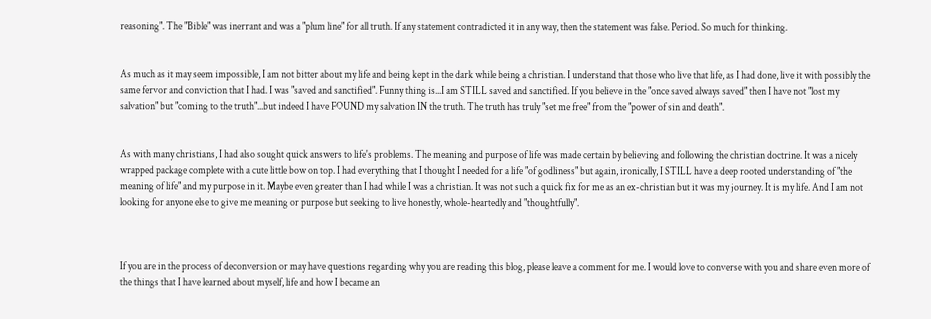reasoning". The "Bible" was inerrant and was a "plum line" for all truth. If any statement contradicted it in any way, then the statement was false. Period. So much for thinking.


As much as it may seem impossible, I am not bitter about my life and being kept in the dark while being a christian. I understand that those who live that life, as I had done, live it with possibly the same fervor and conviction that I had. I was "saved and sanctified". Funny thing is...I am STILL saved and sanctified. If you believe in the "once saved always saved" then I have not "lost my salvation" but "coming to the truth"...but indeed I have FOUND my salvation IN the truth. The truth has truly "set me free" from the "power of sin and death".


As with many christians, I had also sought quick answers to life's problems. The meaning and purpose of life was made certain by believing and following the christian doctrine. It was a nicely wrapped package complete with a cute little bow on top. I had everything that I thought I needed for a life "of godliness" but again, ironically, I STILL have a deep rooted understanding of "the meaning of life" and my purpose in it. Maybe even greater than I had while I was a christian. It was not such a quick fix for me as an ex-christian but it was my journey. It is my life. And I am not looking for anyone else to give me meaning or purpose but seeking to live honestly, whole-heartedly and "thoughtfully".



If you are in the process of deconversion or may have questions regarding why you are reading this blog, please leave a comment for me. I would love to converse with you and share even more of the things that I have learned about myself, life and how I became an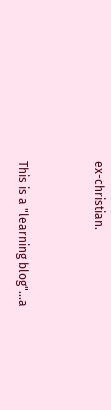ex-christian.


This is a "learning blog"...a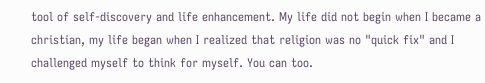tool of self-discovery and life enhancement. My life did not begin when I became a christian, my life began when I realized that religion was no "quick fix" and I challenged myself to think for myself. You can too.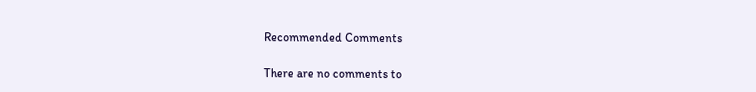Recommended Comments

There are no comments to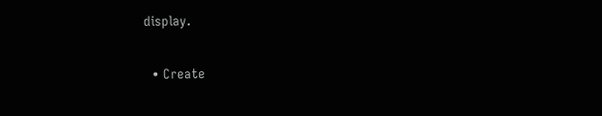display.

  • Create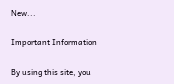New...

Important Information

By using this site, you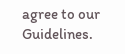agree to our Guidelines.